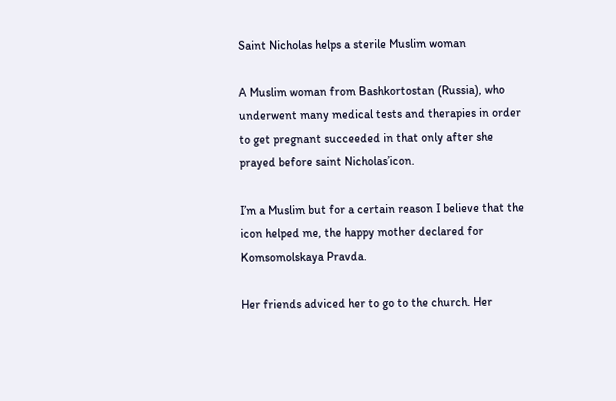Saint Nicholas helps a sterile Muslim woman

A Muslim woman from Bashkortostan (Russia), who underwent many medical tests and therapies in order to get pregnant succeeded in that only after she prayed before saint Nicholas’icon.

I’m a Muslim but for a certain reason I believe that the icon helped me, the happy mother declared for Komsomolskaya Pravda.

Her friends adviced her to go to the church. Her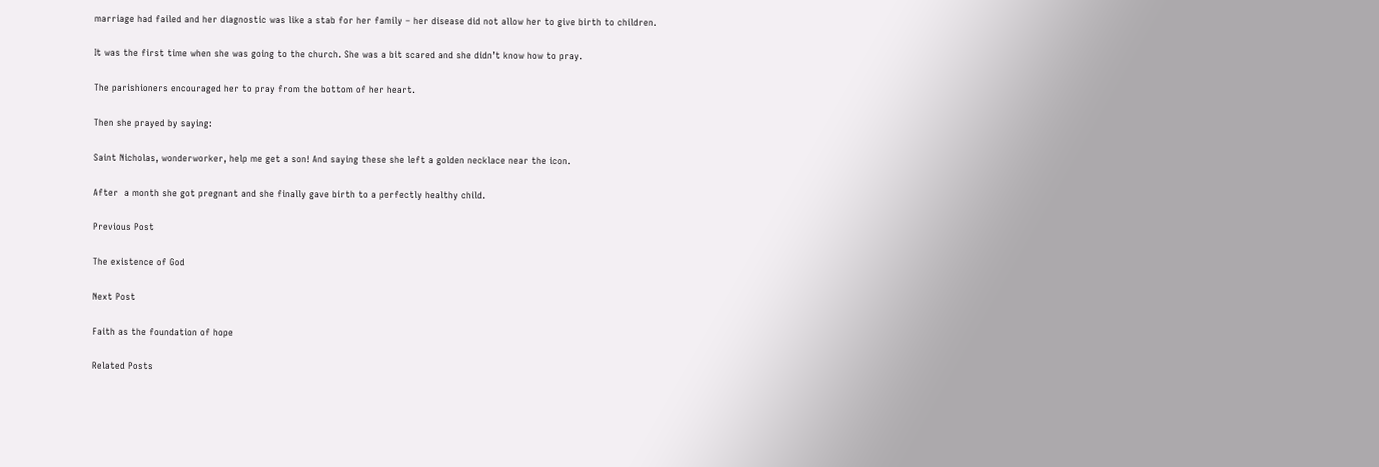marriage had failed and her diagnostic was like a stab for her family – her disease did not allow her to give birth to children.

It was the first time when she was going to the church. She was a bit scared and she didn’t know how to pray.

The parishioners encouraged her to pray from the bottom of her heart.

Then she prayed by saying:

Saint Nicholas, wonderworker, help me get a son! And saying these she left a golden necklace near the icon.

After  a month she got pregnant and she finally gave birth to a perfectly healthy child.

Previous Post

The existence of God

Next Post

Faith as the foundation of hope

Related Posts